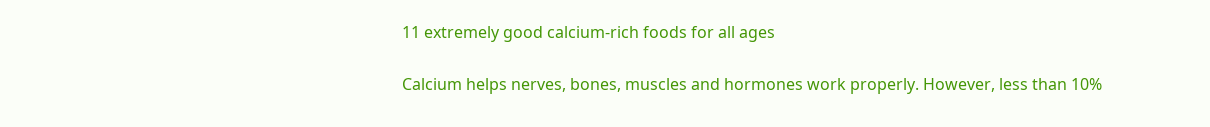11 extremely good calcium-rich foods for all ages

Calcium helps nerves, bones, muscles and hormones work properly. However, less than 10%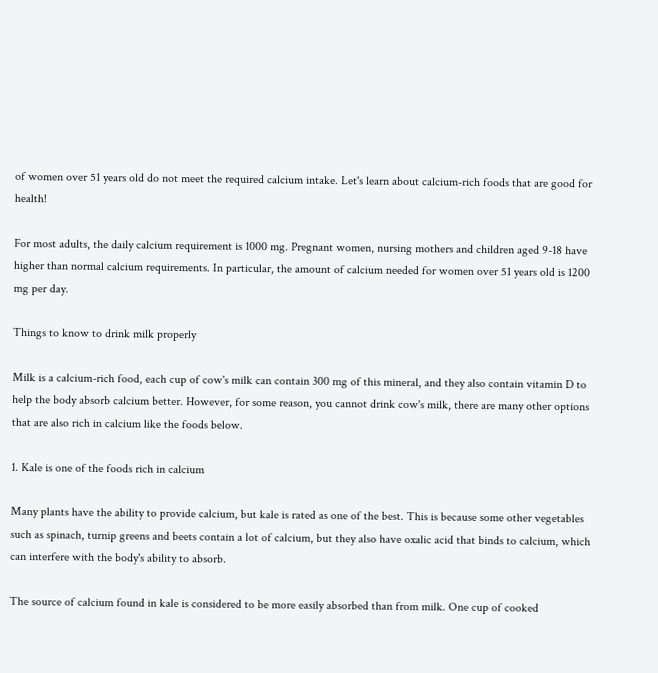of women over 51 years old do not meet the required calcium intake. Let's learn about calcium-rich foods that are good for health!

For most adults, the daily calcium requirement is 1000 mg. Pregnant women, nursing mothers and children aged 9-18 have higher than normal calcium requirements. In particular, the amount of calcium needed for women over 51 years old is 1200 mg per day.

Things to know to drink milk properly

Milk is a calcium-rich food, each cup of cow's milk can contain 300 mg of this mineral, and they also contain vitamin D to help the body absorb calcium better. However, for some reason, you cannot drink cow's milk, there are many other options that are also rich in calcium like the foods below.

1. Kale is one of the foods rich in calcium

Many plants have the ability to provide calcium, but kale is rated as one of the best. This is because some other vegetables such as spinach, turnip greens and beets contain a lot of calcium, but they also have oxalic acid that binds to calcium, which can interfere with the body's ability to absorb.

The source of calcium found in kale is considered to be more easily absorbed than from milk. One cup of cooked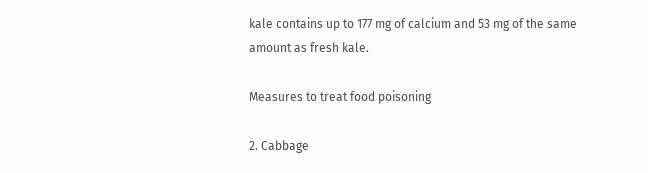kale contains up to 177 mg of calcium and 53 mg of the same amount as fresh kale.

Measures to treat food poisoning

2. Cabbage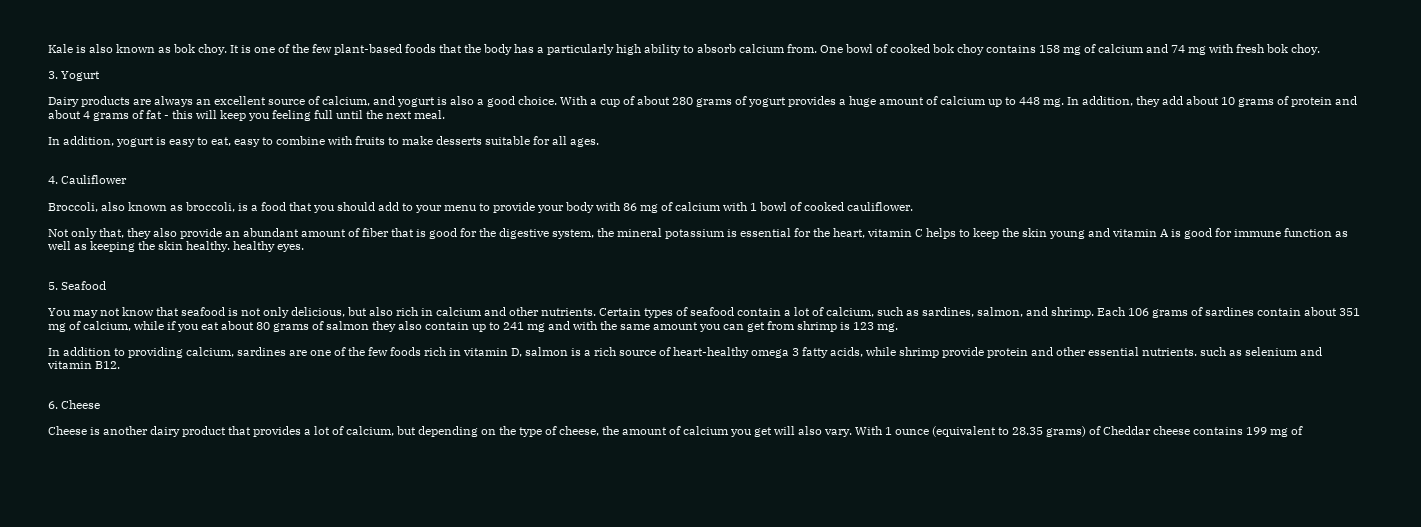Kale is also known as bok choy. It is one of the few plant-based foods that the body has a particularly high ability to absorb calcium from. One bowl of cooked bok choy contains 158 mg of calcium and 74 mg with fresh bok choy.

3. Yogurt

Dairy products are always an excellent source of calcium, and yogurt is also a good choice. With a cup of about 280 grams of yogurt provides a huge amount of calcium up to 448 mg. In addition, they add about 10 grams of protein and about 4 grams of fat - this will keep you feeling full until the next meal.

In addition, yogurt is easy to eat, easy to combine with fruits to make desserts suitable for all ages.


4. Cauliflower

Broccoli, also known as broccoli, is a food that you should add to your menu to provide your body with 86 mg of calcium with 1 bowl of cooked cauliflower.

Not only that, they also provide an abundant amount of fiber that is good for the digestive system, the mineral potassium is essential for the heart, vitamin C helps to keep the skin young and vitamin A is good for immune function as well as keeping the skin healthy. healthy eyes.


5. Seafood

You may not know that seafood is not only delicious, but also rich in calcium and other nutrients. Certain types of seafood contain a lot of calcium, such as sardines, salmon, and shrimp. Each 106 grams of sardines contain about 351 mg of calcium, while if you eat about 80 grams of salmon they also contain up to 241 mg and with the same amount you can get from shrimp is 123 mg.

In addition to providing calcium, sardines are one of the few foods rich in vitamin D, salmon is a rich source of heart-healthy omega 3 fatty acids, while shrimp provide protein and other essential nutrients. such as selenium and vitamin B12.


6. Cheese

Cheese is another dairy product that provides a lot of calcium, but depending on the type of cheese, the amount of calcium you get will also vary. With 1 ounce (equivalent to 28.35 grams) of Cheddar cheese contains 199 mg of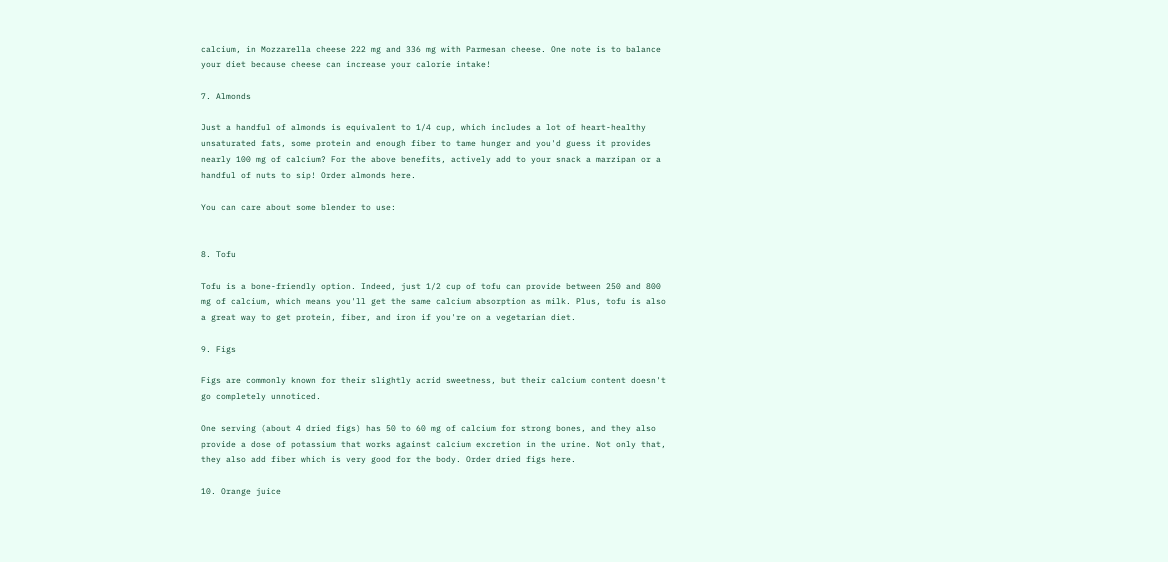calcium, in Mozzarella cheese 222 mg and 336 mg with Parmesan cheese. One note is to balance your diet because cheese can increase your calorie intake!

7. Almonds

Just a handful of almonds is equivalent to 1/4 cup, which includes a lot of heart-healthy unsaturated fats, some protein and enough fiber to tame hunger and you'd guess it provides nearly 100 mg of calcium? For the above benefits, actively add to your snack a marzipan or a handful of nuts to sip! Order almonds here.

You can care about some blender to use:


8. Tofu

Tofu is a bone-friendly option. Indeed, just 1/2 cup of tofu can provide between 250 and 800 mg of calcium, which means you'll get the same calcium absorption as milk. Plus, tofu is also a great way to get protein, fiber, and iron if you're on a vegetarian diet.

9. Figs

Figs are commonly known for their slightly acrid sweetness, but their calcium content doesn't go completely unnoticed.

One serving (about 4 dried figs) has 50 to 60 mg of calcium for strong bones, and they also provide a dose of potassium that works against calcium excretion in the urine. Not only that, they also add fiber which is very good for the body. Order dried figs here.

10. Orange juice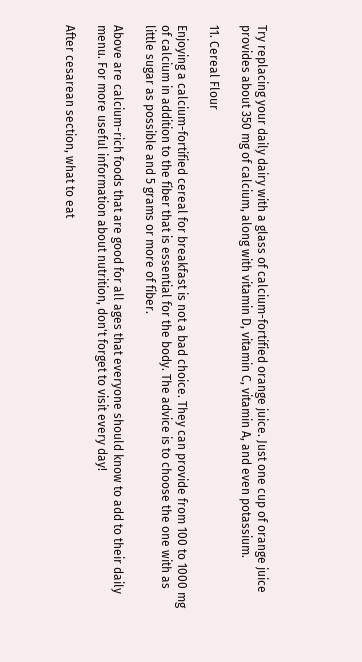Try replacing your daily dairy with a glass of calcium-fortified orange juice. Just one cup of orange juice provides about 350 mg of calcium, along with vitamin D, vitamin C, vitamin A, and even potassium.

11. Cereal Flour

Enjoying a calcium-fortified cereal for breakfast is not a bad choice. They can provide from 100 to 1000 mg of calcium in addition to the fiber that is essential for the body. The advice is to choose the one with as little sugar as possible and 5 grams or more of fiber.

Above are calcium-rich foods that are good for all ages that everyone should know to add to their daily menu. For more useful information about nutrition, don't forget to visit every day!

After cesarean section, what to eat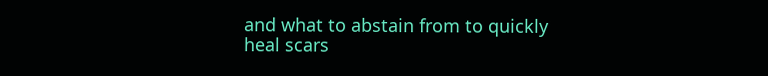and what to abstain from to quickly heal scars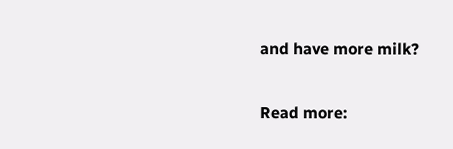and have more milk?

Read more: